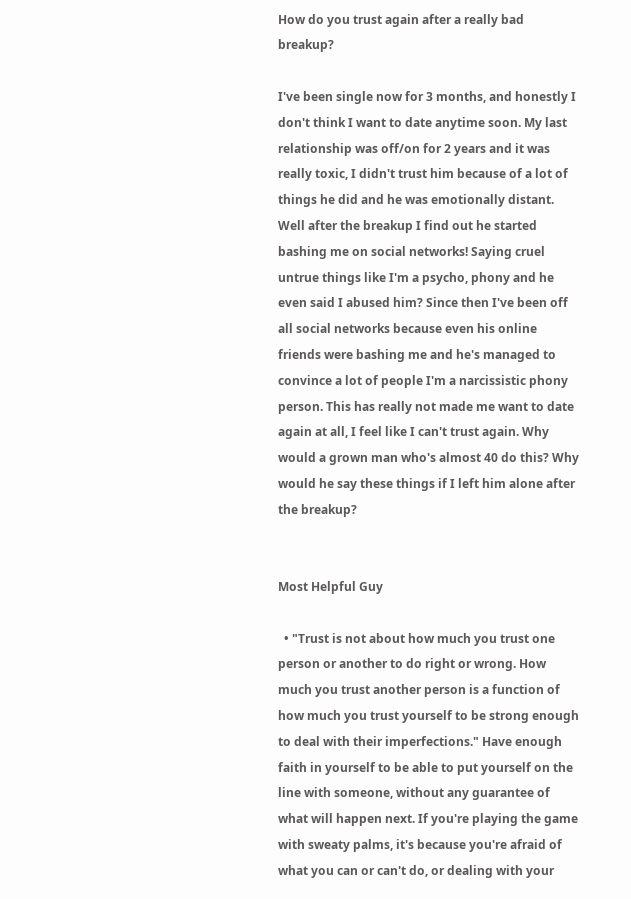How do you trust again after a really bad breakup?

I've been single now for 3 months, and honestly I don't think I want to date anytime soon. My last relationship was off/on for 2 years and it was really toxic, I didn't trust him because of a lot of things he did and he was emotionally distant. Well after the breakup I find out he started bashing me on social networks! Saying cruel untrue things like I'm a psycho, phony and he even said I abused him? Since then I've been off all social networks because even his online friends were bashing me and he's managed to convince a lot of people I'm a narcissistic phony person. This has really not made me want to date again at all, I feel like I can't trust again. Why would a grown man who's almost 40 do this? Why would he say these things if I left him alone after the breakup?


Most Helpful Guy

  • "Trust is not about how much you trust one person or another to do right or wrong. How much you trust another person is a function of how much you trust yourself to be strong enough to deal with their imperfections." Have enough faith in yourself to be able to put yourself on the line with someone, without any guarantee of what will happen next. If you're playing the game with sweaty palms, it's because you're afraid of what you can or can't do, or dealing with your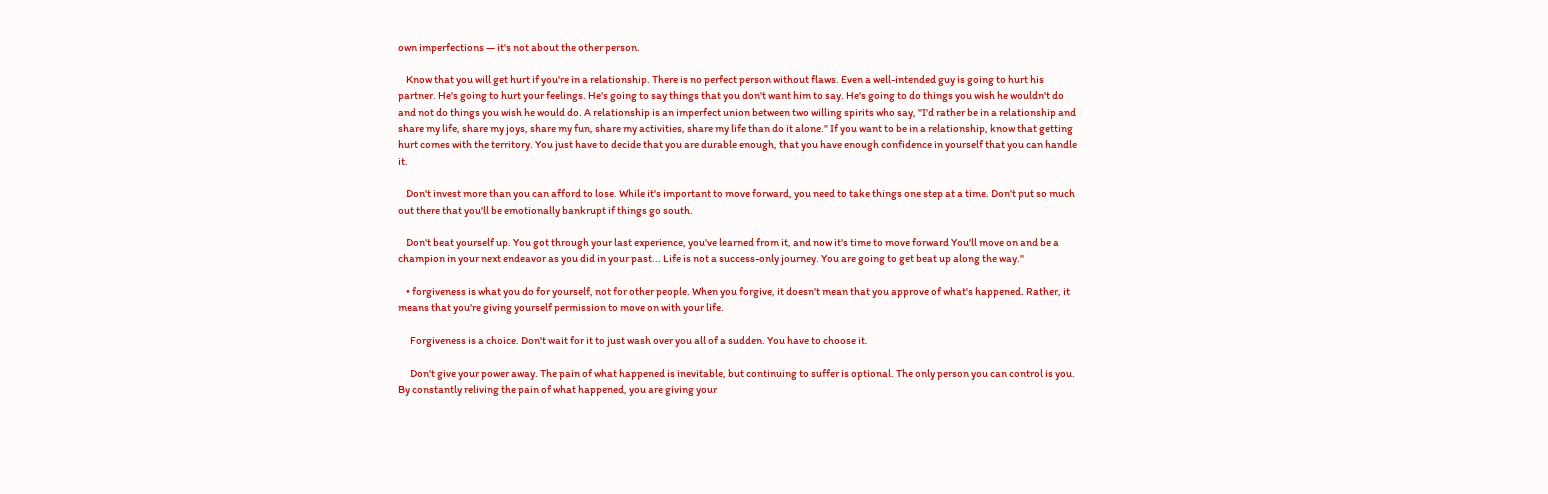own imperfections — it's not about the other person.

    Know that you will get hurt if you're in a relationship. There is no perfect person without flaws. Even a well-intended guy is going to hurt his partner. He's going to hurt your feelings. He's going to say things that you don't want him to say. He's going to do things you wish he wouldn't do and not do things you wish he would do. A relationship is an imperfect union between two willing spirits who say, ''I'd rather be in a relationship and share my life, share my joys, share my fun, share my activities, share my life than do it alone." If you want to be in a relationship, know that getting hurt comes with the territory. You just have to decide that you are durable enough, that you have enough confidence in yourself that you can handle it.

    Don't invest more than you can afford to lose. While it's important to move forward, you need to take things one step at a time. Don't put so much out there that you'll be emotionally bankrupt if things go south.

    Don't beat yourself up. You got through your last experience, you've learned from it, and now it's time to move forward You'll move on and be a champion in your next endeavor as you did in your past... Life is not a success-only journey. You are going to get beat up along the way."

    • forgiveness is what you do for yourself, not for other people. When you forgive, it doesn't mean that you approve of what's happened. Rather, it means that you're giving yourself permission to move on with your life.

      Forgiveness is a choice. Don't wait for it to just wash over you all of a sudden. You have to choose it.

      Don't give your power away. The pain of what happened is inevitable, but continuing to suffer is optional. The only person you can control is you. By constantly reliving the pain of what happened, you are giving your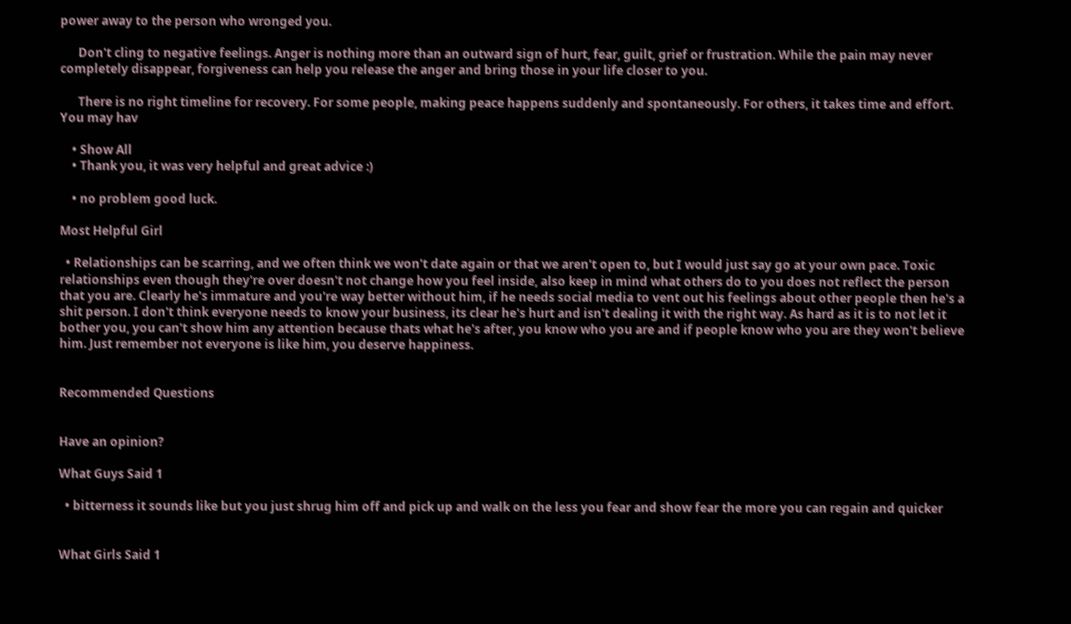power away to the person who wronged you.

      Don't cling to negative feelings. Anger is nothing more than an outward sign of hurt, fear, guilt, grief or frustration. While the pain may never completely disappear, forgiveness can help you release the anger and bring those in your life closer to you.

      There is no right timeline for recovery. For some people, making peace happens suddenly and spontaneously. For others, it takes time and effort. You may hav

    • Show All
    • Thank you, it was very helpful and great advice :)

    • no problem good luck.

Most Helpful Girl

  • Relationships can be scarring, and we often think we won't date again or that we aren't open to, but I would just say go at your own pace. Toxic relationships even though they're over doesn't not change how you feel inside, also keep in mind what others do to you does not reflect the person that you are. Clearly he's immature and you're way better without him, if he needs social media to vent out his feelings about other people then he's a shit person. I don't think everyone needs to know your business, its clear he's hurt and isn't dealing it with the right way. As hard as it is to not let it bother you, you can't show him any attention because thats what he's after, you know who you are and if people know who you are they won't believe him. Just remember not everyone is like him, you deserve happiness.


Recommended Questions


Have an opinion?

What Guys Said 1

  • bitterness it sounds like but you just shrug him off and pick up and walk on the less you fear and show fear the more you can regain and quicker


What Girls Said 1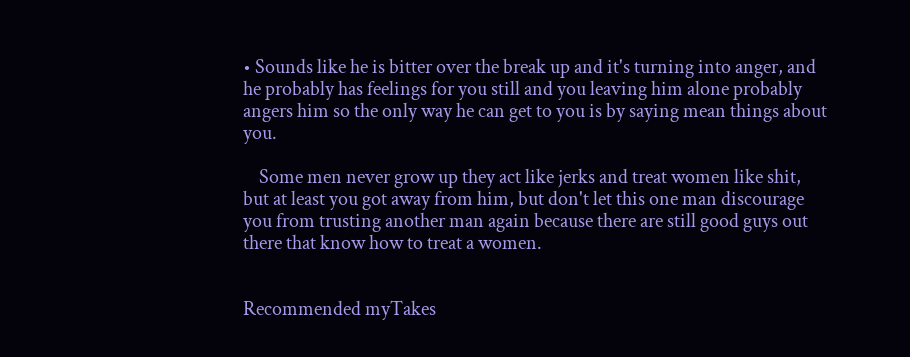• Sounds like he is bitter over the break up and it's turning into anger, and he probably has feelings for you still and you leaving him alone probably angers him so the only way he can get to you is by saying mean things about you.

    Some men never grow up they act like jerks and treat women like shit, but at least you got away from him, but don't let this one man discourage you from trusting another man again because there are still good guys out there that know how to treat a women.


Recommended myTakes